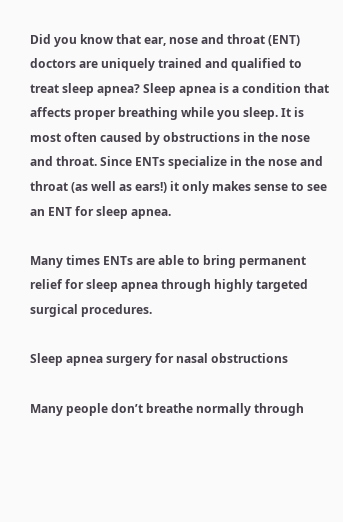Did you know that ear, nose and throat (ENT) doctors are uniquely trained and qualified to treat sleep apnea? Sleep apnea is a condition that affects proper breathing while you sleep. It is most often caused by obstructions in the nose and throat. Since ENTs specialize in the nose and throat (as well as ears!) it only makes sense to see an ENT for sleep apnea.

Many times ENTs are able to bring permanent relief for sleep apnea through highly targeted surgical procedures.

Sleep apnea surgery for nasal obstructions

Many people don’t breathe normally through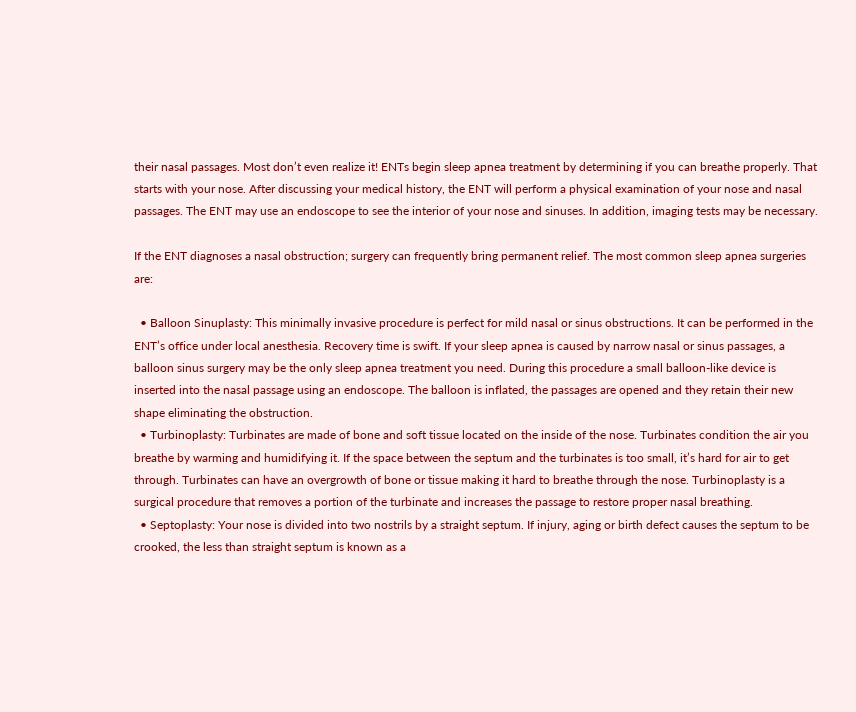their nasal passages. Most don’t even realize it! ENTs begin sleep apnea treatment by determining if you can breathe properly. That starts with your nose. After discussing your medical history, the ENT will perform a physical examination of your nose and nasal passages. The ENT may use an endoscope to see the interior of your nose and sinuses. In addition, imaging tests may be necessary.

If the ENT diagnoses a nasal obstruction; surgery can frequently bring permanent relief. The most common sleep apnea surgeries are:

  • Balloon Sinuplasty: This minimally invasive procedure is perfect for mild nasal or sinus obstructions. It can be performed in the ENT’s office under local anesthesia. Recovery time is swift. If your sleep apnea is caused by narrow nasal or sinus passages, a balloon sinus surgery may be the only sleep apnea treatment you need. During this procedure a small balloon-like device is inserted into the nasal passage using an endoscope. The balloon is inflated, the passages are opened and they retain their new shape eliminating the obstruction.
  • Turbinoplasty: Turbinates are made of bone and soft tissue located on the inside of the nose. Turbinates condition the air you breathe by warming and humidifying it. If the space between the septum and the turbinates is too small, it’s hard for air to get through. Turbinates can have an overgrowth of bone or tissue making it hard to breathe through the nose. Turbinoplasty is a surgical procedure that removes a portion of the turbinate and increases the passage to restore proper nasal breathing.
  • Septoplasty: Your nose is divided into two nostrils by a straight septum. If injury, aging or birth defect causes the septum to be crooked, the less than straight septum is known as a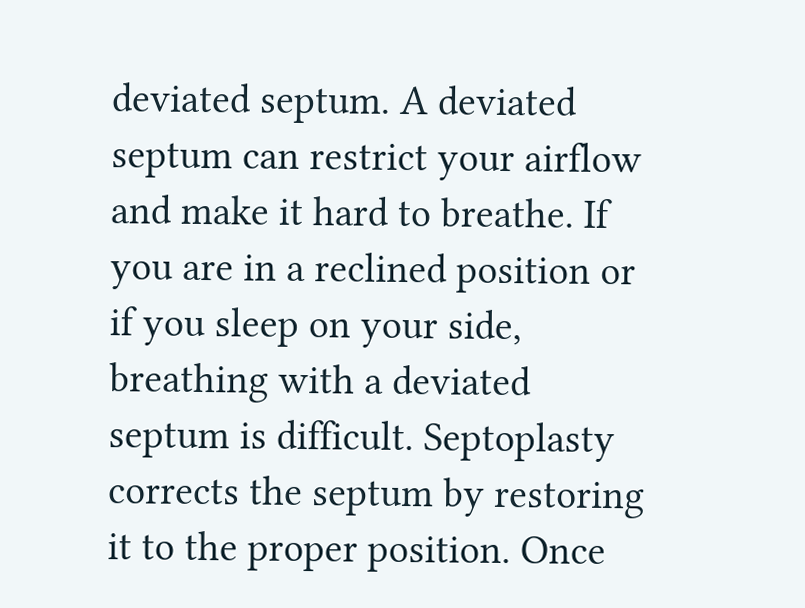deviated septum. A deviated septum can restrict your airflow and make it hard to breathe. If you are in a reclined position or if you sleep on your side, breathing with a deviated septum is difficult. Septoplasty corrects the septum by restoring it to the proper position. Once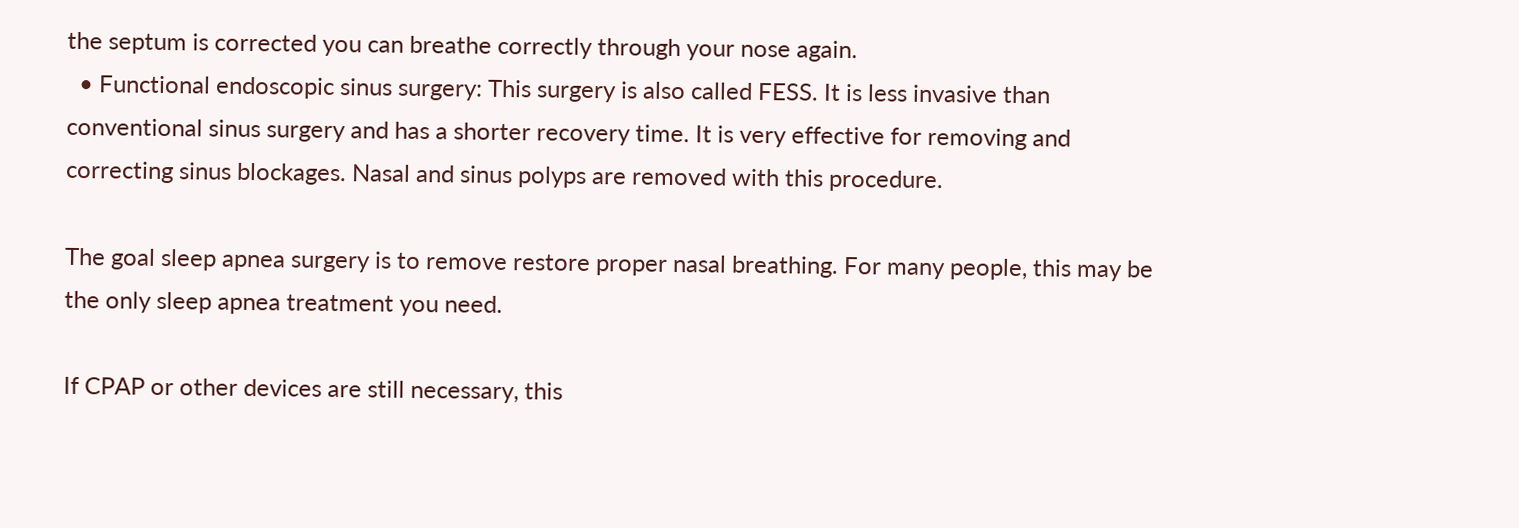the septum is corrected you can breathe correctly through your nose again.
  • Functional endoscopic sinus surgery: This surgery is also called FESS. It is less invasive than conventional sinus surgery and has a shorter recovery time. It is very effective for removing and correcting sinus blockages. Nasal and sinus polyps are removed with this procedure.

The goal sleep apnea surgery is to remove restore proper nasal breathing. For many people, this may be the only sleep apnea treatment you need.

If CPAP or other devices are still necessary, this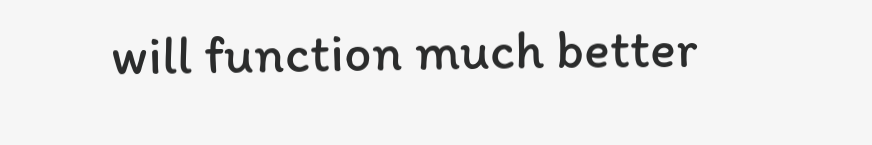will function much better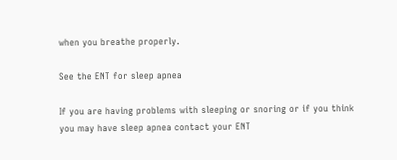when you breathe properly.

See the ENT for sleep apnea

If you are having problems with sleeping or snoring or if you think you may have sleep apnea contact your ENT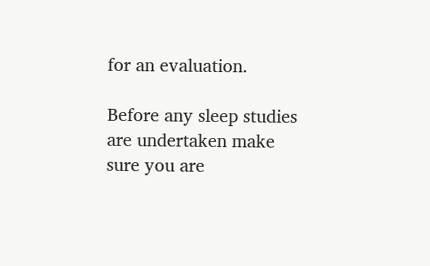for an evaluation.

Before any sleep studies are undertaken make sure you are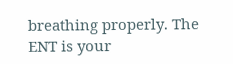breathing properly. The ENT is your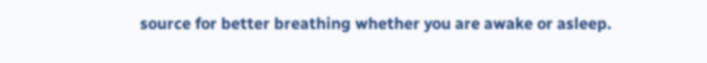source for better breathing whether you are awake or asleep.